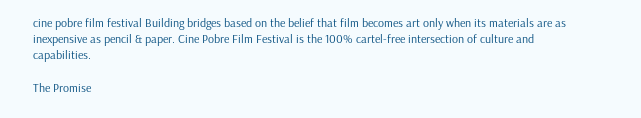cine pobre film festival Building bridges based on the belief that film becomes art only when its materials are as inexpensive as pencil & paper. Cine Pobre Film Festival is the 100% cartel-free intersection of culture and capabilities.

The Promise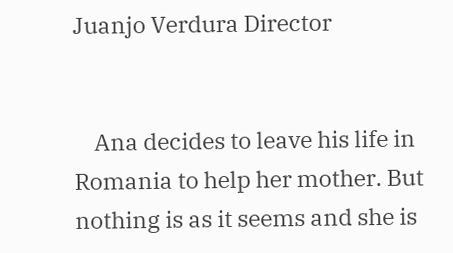Juanjo Verdura Director


    Ana decides to leave his life in Romania to help her mother. But nothing is as it seems and she is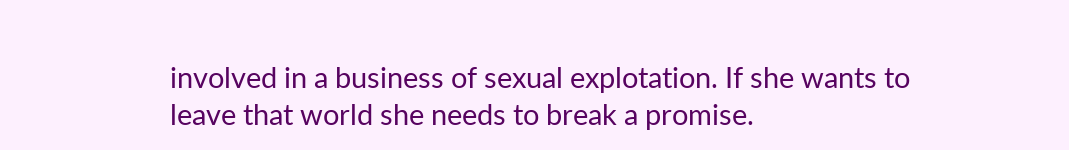involved in a business of sexual explotation. If she wants to leave that world she needs to break a promise.